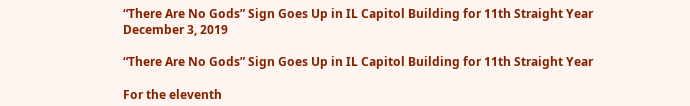“There Are No Gods” Sign Goes Up in IL Capitol Building for 11th Straight Year December 3, 2019

“There Are No Gods” Sign Goes Up in IL Capitol Building for 11th Straight Year

For the eleventh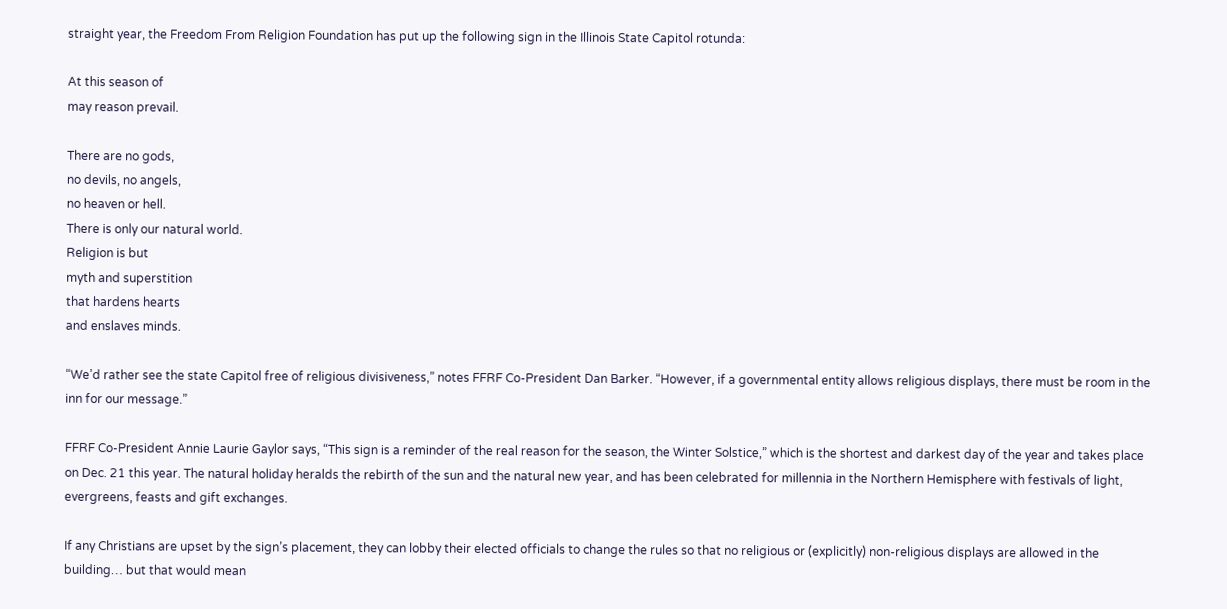straight year, the Freedom From Religion Foundation has put up the following sign in the Illinois State Capitol rotunda:

At this season of
may reason prevail.

There are no gods,
no devils, no angels,
no heaven or hell.
There is only our natural world.
Religion is but
myth and superstition
that hardens hearts
and enslaves minds.

“We’d rather see the state Capitol free of religious divisiveness,” notes FFRF Co-President Dan Barker. “However, if a governmental entity allows religious displays, there must be room in the inn for our message.”

FFRF Co-President Annie Laurie Gaylor says, “This sign is a reminder of the real reason for the season, the Winter Solstice,” which is the shortest and darkest day of the year and takes place on Dec. 21 this year. The natural holiday heralds the rebirth of the sun and the natural new year, and has been celebrated for millennia in the Northern Hemisphere with festivals of light, evergreens, feasts and gift exchanges.

If any Christians are upset by the sign’s placement, they can lobby their elected officials to change the rules so that no religious or (explicitly) non-religious displays are allowed in the building… but that would mean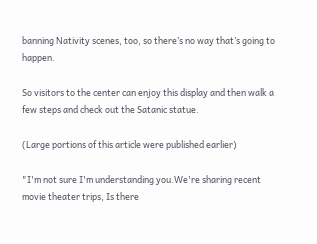banning Nativity scenes, too, so there’s no way that’s going to happen.

So visitors to the center can enjoy this display and then walk a few steps and check out the Satanic statue.

(Large portions of this article were published earlier)

"I'm not sure I'm understanding you.We're sharing recent movie theater trips, Is there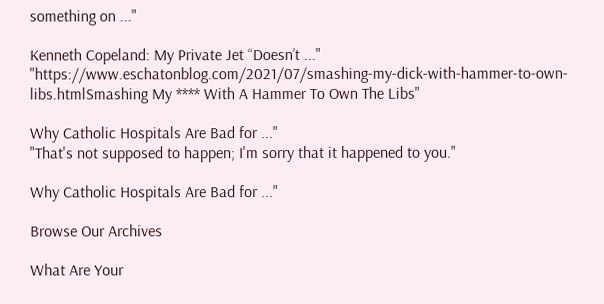something on ..."

Kenneth Copeland: My Private Jet “Doesn’t ..."
"https://www.eschatonblog.com/2021/07/smashing-my-dick-with-hammer-to-own-libs.htmlSmashing My **** With A Hammer To Own The Libs"

Why Catholic Hospitals Are Bad for ..."
"That's not supposed to happen; I'm sorry that it happened to you."

Why Catholic Hospitals Are Bad for ..."

Browse Our Archives

What Are Your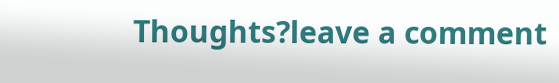Thoughts?leave a comment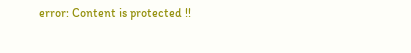error: Content is protected !!